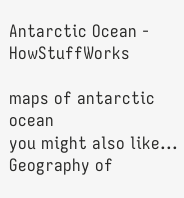Antarctic Ocean - HowStuffWorks

maps of antarctic ocean
you might also like...
Geography of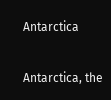Antarctica

Antarctica, the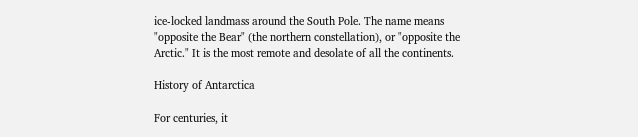ice-locked landmass around the South Pole. The name means "opposite the Bear" (the northern constellation), or "opposite the Arctic." It is the most remote and desolate of all the continents.

History of Antarctica

For centuries, it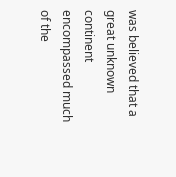was believed that a great unknown continent encompassed much of the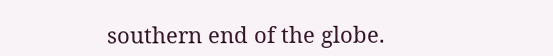southern end of the globe.